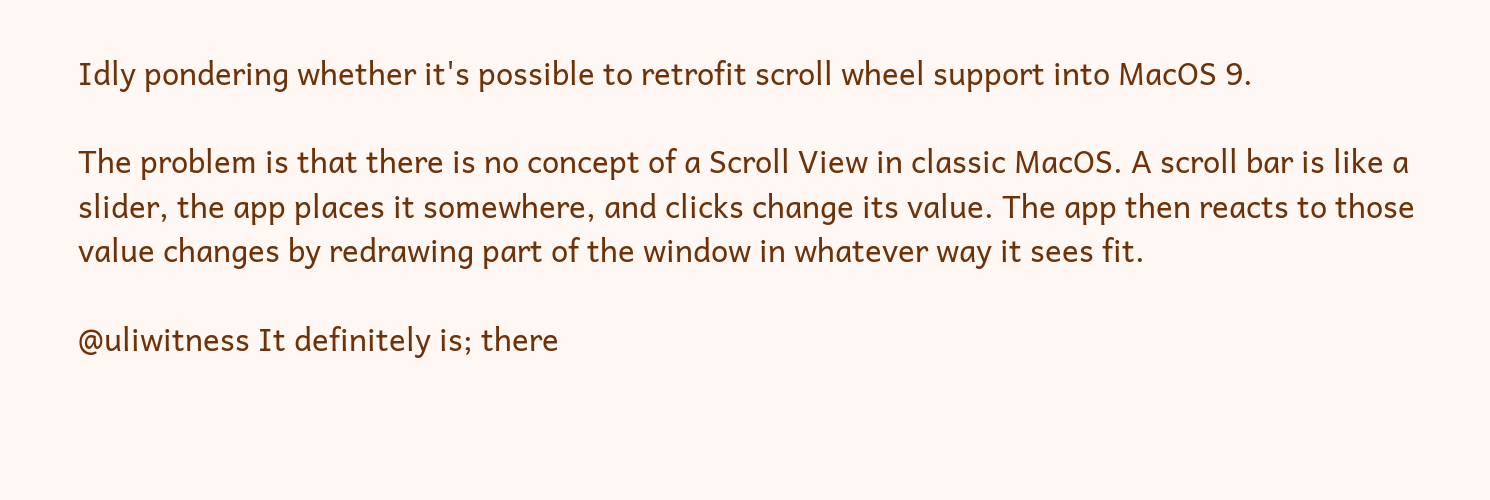Idly pondering whether it's possible to retrofit scroll wheel support into MacOS 9.

The problem is that there is no concept of a Scroll View in classic MacOS. A scroll bar is like a slider, the app places it somewhere, and clicks change its value. The app then reacts to those value changes by redrawing part of the window in whatever way it sees fit.

@uliwitness It definitely is; there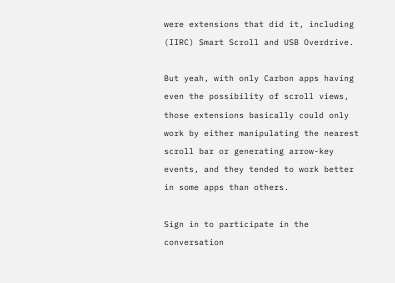were extensions that did it, including (IIRC) Smart Scroll and USB Overdrive.

But yeah, with only Carbon apps having even the possibility of scroll views, those extensions basically could only work by either manipulating the nearest scroll bar or generating arrow-key events, and they tended to work better in some apps than others.

Sign in to participate in the conversation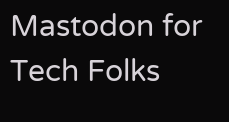Mastodon for Tech Folks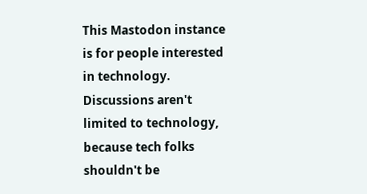This Mastodon instance is for people interested in technology. Discussions aren't limited to technology, because tech folks shouldn't be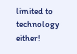limited to technology either!